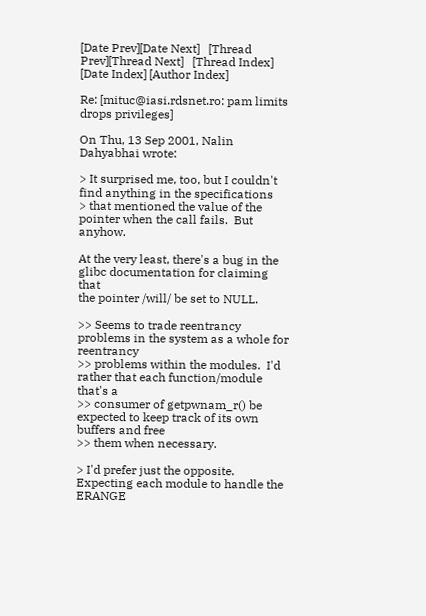[Date Prev][Date Next]   [Thread Prev][Thread Next]   [Thread Index] [Date Index] [Author Index]

Re: [mituc@iasi.rdsnet.ro: pam limits drops privileges]

On Thu, 13 Sep 2001, Nalin Dahyabhai wrote:

> It surprised me, too, but I couldn't find anything in the specifications
> that mentioned the value of the pointer when the call fails.  But anyhow.

At the very least, there's a bug in the glibc documentation for claiming that
the pointer /will/ be set to NULL.

>> Seems to trade reentrancy problems in the system as a whole for reentrancy
>> problems within the modules.  I'd rather that each function/module that's a
>> consumer of getpwnam_r() be expected to keep track of its own buffers and free
>> them when necessary.

> I'd prefer just the opposite.  Expecting each module to handle the ERANGE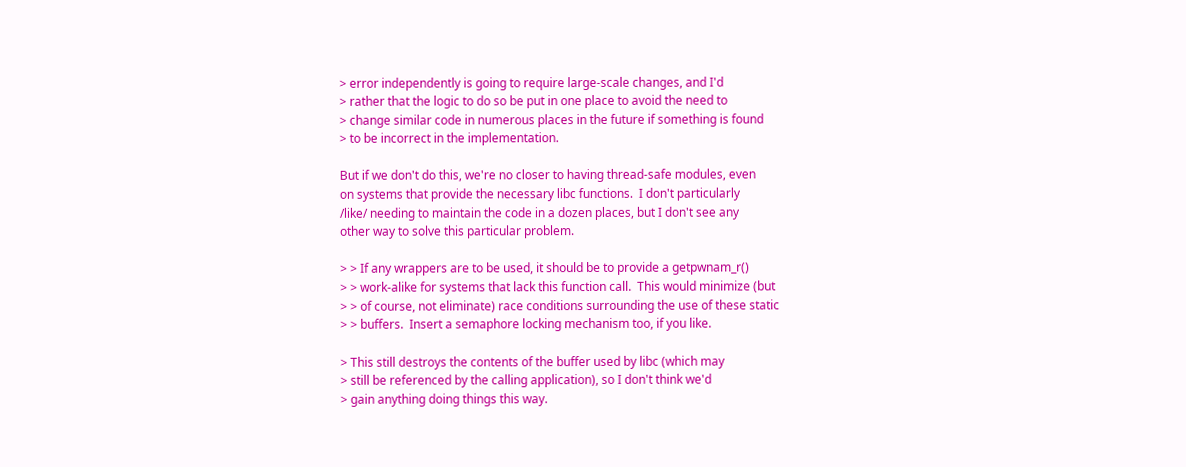> error independently is going to require large-scale changes, and I'd
> rather that the logic to do so be put in one place to avoid the need to
> change similar code in numerous places in the future if something is found
> to be incorrect in the implementation.

But if we don't do this, we're no closer to having thread-safe modules, even
on systems that provide the necessary libc functions.  I don't particularly
/like/ needing to maintain the code in a dozen places, but I don't see any
other way to solve this particular problem.

> > If any wrappers are to be used, it should be to provide a getpwnam_r()
> > work-alike for systems that lack this function call.  This would minimize (but
> > of course, not eliminate) race conditions surrounding the use of these static
> > buffers.  Insert a semaphore locking mechanism too, if you like.

> This still destroys the contents of the buffer used by libc (which may
> still be referenced by the calling application), so I don't think we'd
> gain anything doing things this way.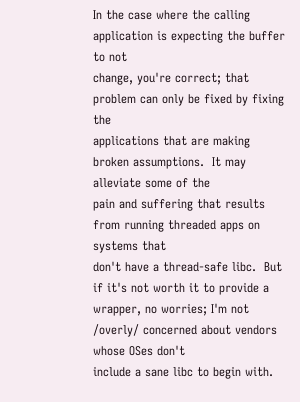In the case where the calling application is expecting the buffer to not
change, you're correct; that problem can only be fixed by fixing the
applications that are making broken assumptions.  It may alleviate some of the
pain and suffering that results from running threaded apps on systems that
don't have a thread-safe libc.  But if it's not worth it to provide a
wrapper, no worries; I'm not /overly/ concerned about vendors whose OSes don't
include a sane libc to begin with.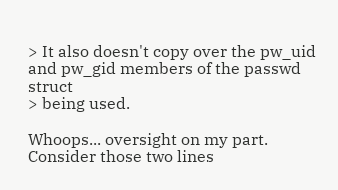> It also doesn't copy over the pw_uid and pw_gid members of the passwd struct
> being used.

Whoops... oversight on my part.  Consider those two lines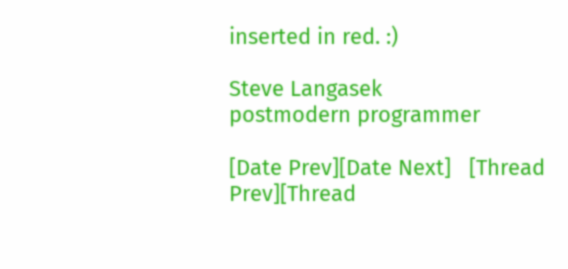inserted in red. :)

Steve Langasek
postmodern programmer

[Date Prev][Date Next]   [Thread Prev][Thread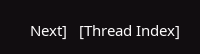Next]   [Thread Index]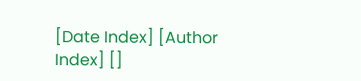[Date Index] [Author Index] []